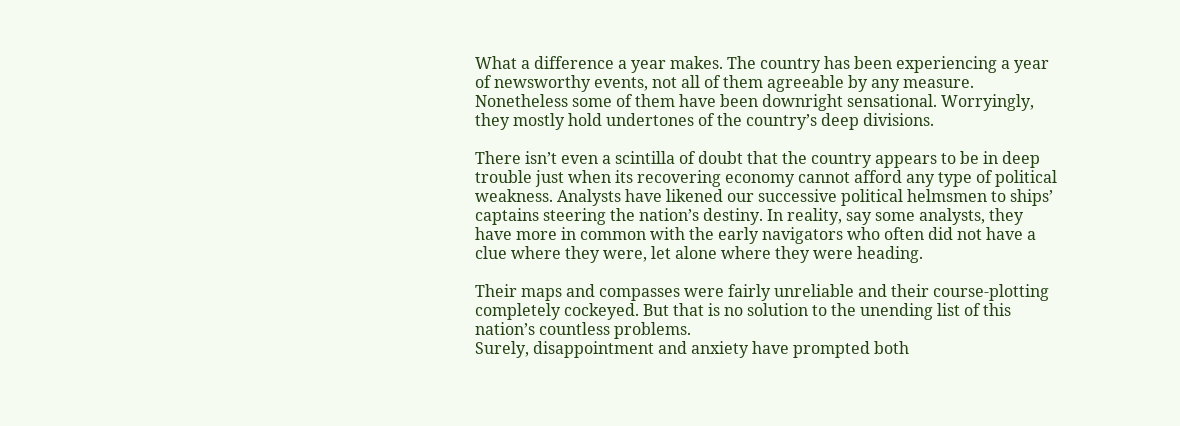What a difference a year makes. The country has been experiencing a year of newsworthy events, not all of them agreeable by any measure. Nonetheless some of them have been downright sensational. Worryingly, they mostly hold undertones of the country’s deep divisions.

There isn’t even a scintilla of doubt that the country appears to be in deep trouble just when its recovering economy cannot afford any type of political weakness. Analysts have likened our successive political helmsmen to ships’ captains steering the nation’s destiny. In reality, say some analysts, they have more in common with the early navigators who often did not have a clue where they were, let alone where they were heading.

Their maps and compasses were fairly unreliable and their course-plotting completely cockeyed. But that is no solution to the unending list of this nation’s countless problems.
Surely, disappointment and anxiety have prompted both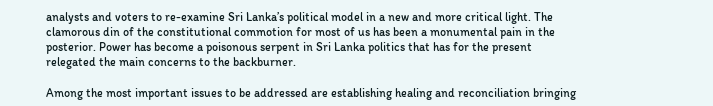analysts and voters to re-examine Sri Lanka’s political model in a new and more critical light. The clamorous din of the constitutional commotion for most of us has been a monumental pain in the posterior. Power has become a poisonous serpent in Sri Lanka politics that has for the present relegated the main concerns to the backburner.

Among the most important issues to be addressed are establishing healing and reconciliation bringing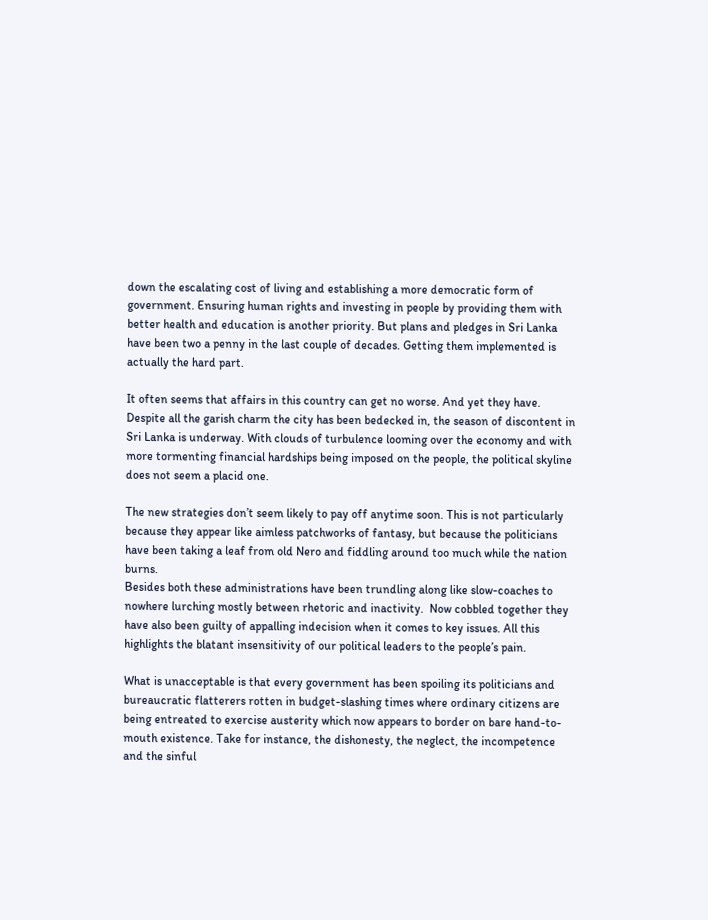down the escalating cost of living and establishing a more democratic form of government. Ensuring human rights and investing in people by providing them with better health and education is another priority. But plans and pledges in Sri Lanka have been two a penny in the last couple of decades. Getting them implemented is actually the hard part.

It often seems that affairs in this country can get no worse. And yet they have. Despite all the garish charm the city has been bedecked in, the season of discontent in Sri Lanka is underway. With clouds of turbulence looming over the economy and with more tormenting financial hardships being imposed on the people, the political skyline does not seem a placid one.

The new strategies don’t seem likely to pay off anytime soon. This is not particularly because they appear like aimless patchworks of fantasy, but because the politicians have been taking a leaf from old Nero and fiddling around too much while the nation burns.
Besides both these administrations have been trundling along like slow-coaches to nowhere lurching mostly between rhetoric and inactivity.  Now cobbled together they have also been guilty of appalling indecision when it comes to key issues. All this highlights the blatant insensitivity of our political leaders to the people’s pain.

What is unacceptable is that every government has been spoiling its politicians and bureaucratic flatterers rotten in budget-slashing times where ordinary citizens are being entreated to exercise austerity which now appears to border on bare hand-to-mouth existence. Take for instance, the dishonesty, the neglect, the incompetence and the sinful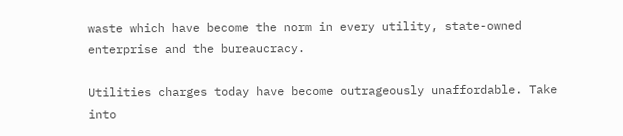waste which have become the norm in every utility, state-owned enterprise and the bureaucracy.

Utilities charges today have become outrageously unaffordable. Take into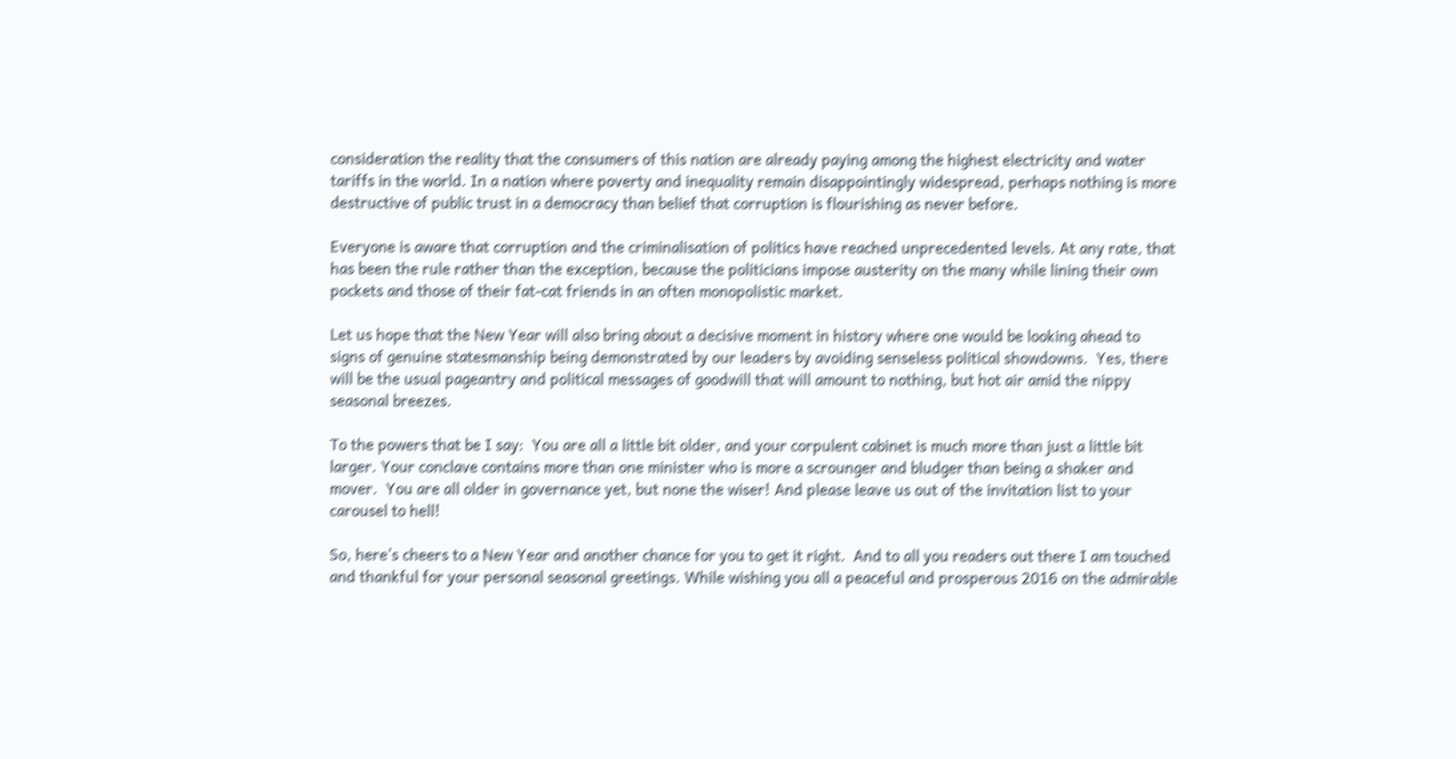consideration the reality that the consumers of this nation are already paying among the highest electricity and water tariffs in the world. In a nation where poverty and inequality remain disappointingly widespread, perhaps nothing is more destructive of public trust in a democracy than belief that corruption is flourishing as never before.

Everyone is aware that corruption and the criminalisation of politics have reached unprecedented levels. At any rate, that has been the rule rather than the exception, because the politicians impose austerity on the many while lining their own pockets and those of their fat-cat friends in an often monopolistic market.

Let us hope that the New Year will also bring about a decisive moment in history where one would be looking ahead to signs of genuine statesmanship being demonstrated by our leaders by avoiding senseless political showdowns.  Yes, there will be the usual pageantry and political messages of goodwill that will amount to nothing, but hot air amid the nippy seasonal breezes.

To the powers that be I say:  You are all a little bit older, and your corpulent cabinet is much more than just a little bit larger. Your conclave contains more than one minister who is more a scrounger and bludger than being a shaker and mover.  You are all older in governance yet, but none the wiser! And please leave us out of the invitation list to your carousel to hell!

So, here’s cheers to a New Year and another chance for you to get it right.  And to all you readers out there I am touched and thankful for your personal seasonal greetings. While wishing you all a peaceful and prosperous 2016 on the admirable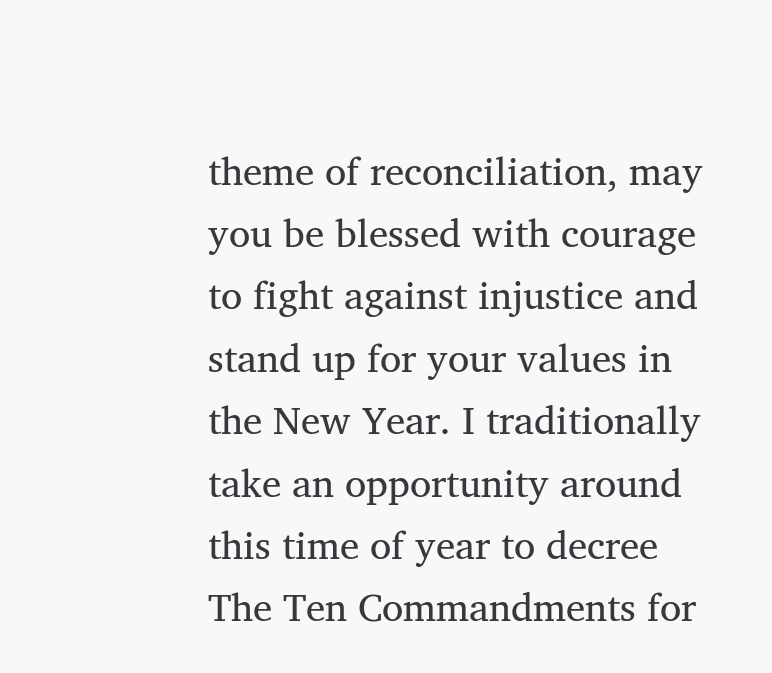theme of reconciliation, may you be blessed with courage to fight against injustice and stand up for your values in the New Year. I traditionally take an opportunity around this time of year to decree The Ten Commandments for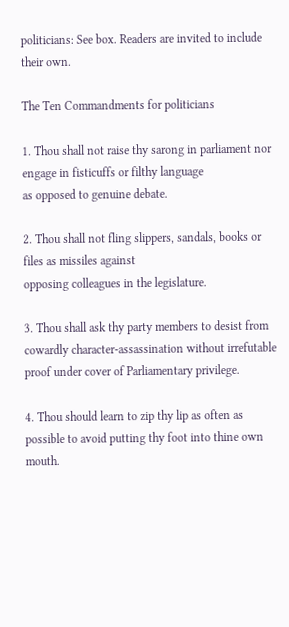politicians: See box. Readers are invited to include their own.

The Ten Commandments for politicians

1. Thou shall not raise thy sarong in parliament nor engage in fisticuffs or filthy language
as opposed to genuine debate.

2. Thou shall not fling slippers, sandals, books or files as missiles against
opposing colleagues in the legislature.

3. Thou shall ask thy party members to desist from cowardly character-assassination without irrefutable proof under cover of Parliamentary privilege.

4. Thou should learn to zip thy lip as often as possible to avoid putting thy foot into thine own mouth.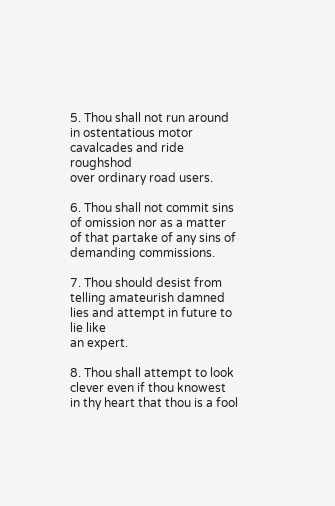5. Thou shall not run around in ostentatious motor cavalcades and ride roughshod
over ordinary road users.

6. Thou shall not commit sins of omission nor as a matter of that partake of any sins of demanding commissions.

7. Thou should desist from telling amateurish damned lies and attempt in future to lie like
an expert.

8. Thou shall attempt to look clever even if thou knowest in thy heart that thou is a fool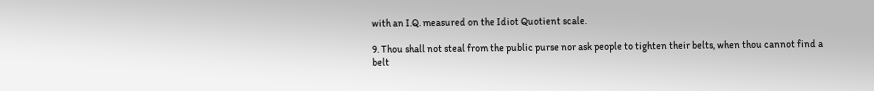with an I.Q. measured on the Idiot Quotient scale.

9. Thou shall not steal from the public purse nor ask people to tighten their belts, when thou cannot find a belt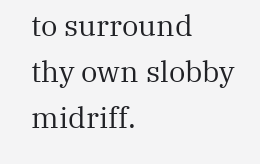to surround thy own slobby midriff.